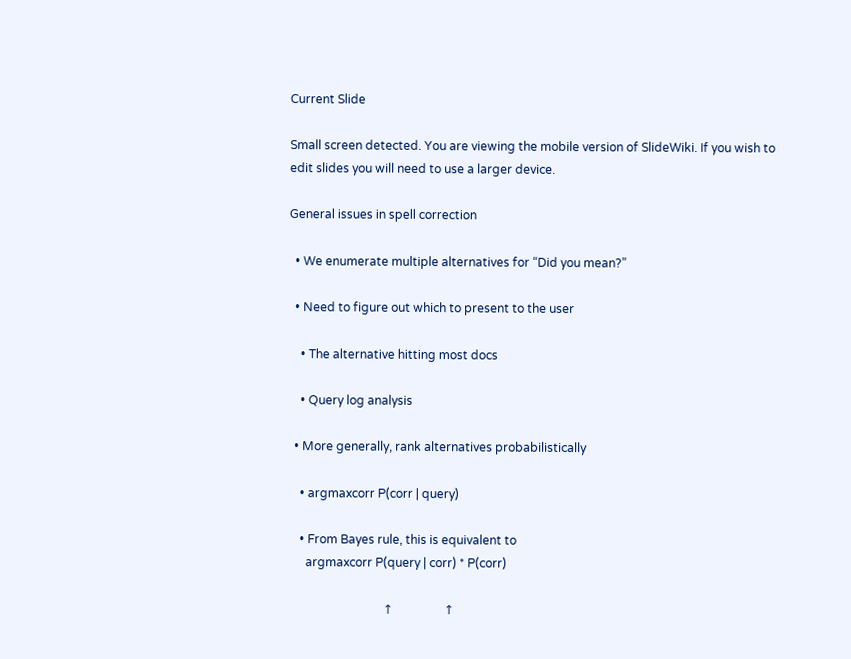Current Slide

Small screen detected. You are viewing the mobile version of SlideWiki. If you wish to edit slides you will need to use a larger device.

General issues in spell correction

  • We enumerate multiple alternatives for “Did you mean?”

  • Need to figure out which to present to the user

    • The alternative hitting most docs

    • Query log analysis

  • More generally, rank alternatives probabilistically

    • argmaxcorr P(corr | query)

    • From Bayes rule, this is equivalent to
      argmaxcorr P(query | corr) * P(corr)

                                ↑                 ↑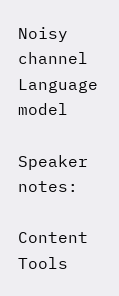Noisy channel     Language model

Speaker notes:

Content Tools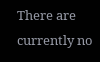There are currently no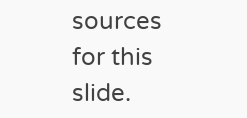sources for this slide.